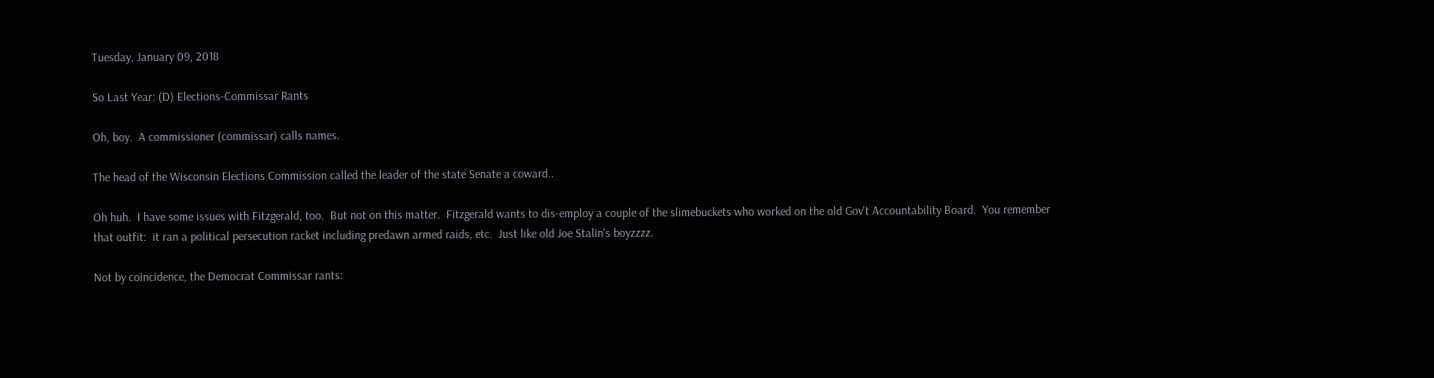Tuesday, January 09, 2018

So Last Year: (D) Elections-Commissar Rants

Oh, boy.  A commissioner (commissar) calls names.

The head of the Wisconsin Elections Commission called the leader of the state Senate a coward..

Oh huh.  I have some issues with Fitzgerald, too.  But not on this matter.  Fitzgerald wants to dis-employ a couple of the slimebuckets who worked on the old Gov't Accountability Board.  You remember that outfit:  it ran a political persecution racket including predawn armed raids, etc.  Just like old Joe Stalin's boyzzzz.

Not by coincidence, the Democrat Commissar rants: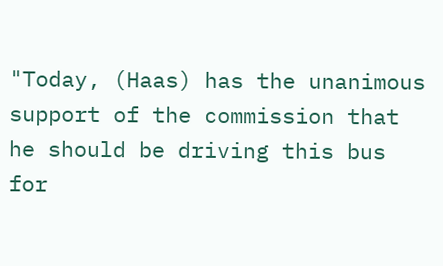"Today, (Haas) has the unanimous support of the commission that he should be driving this bus for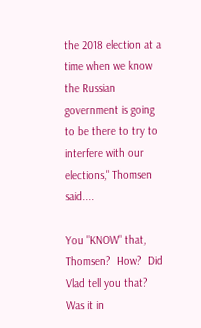the 2018 election at a time when we know the Russian government is going to be there to try to interfere with our elections," Thomsen said....

You "KNOW" that, Thomsen?  How?  Did Vlad tell you that?  Was it in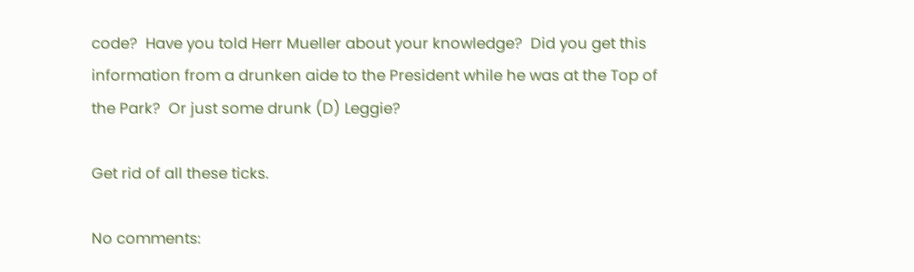code?  Have you told Herr Mueller about your knowledge?  Did you get this information from a drunken aide to the President while he was at the Top of the Park?  Or just some drunk (D) Leggie?

Get rid of all these ticks.

No comments: